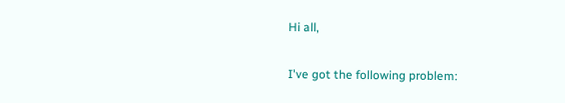Hi all,

I've got the following problem: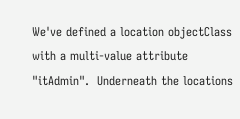We've defined a location objectClass with a multi-value attribute "itAdmin".  Underneath the locations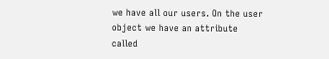we have all our users. On the user object we have an attribute called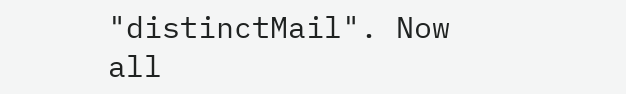"distinctMail". Now all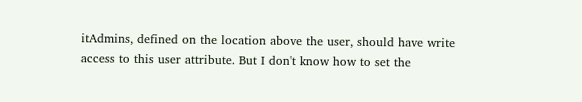itAdmins, defined on the location above the user, should have write access to this user attribute. But I don't know how to set the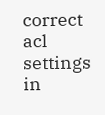correct acl settings in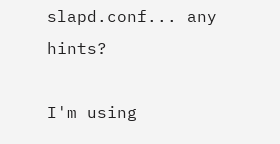slapd.conf... any hints?

I'm using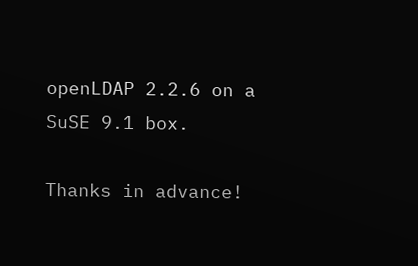openLDAP 2.2.6 on a SuSE 9.1 box.

Thanks in advance!